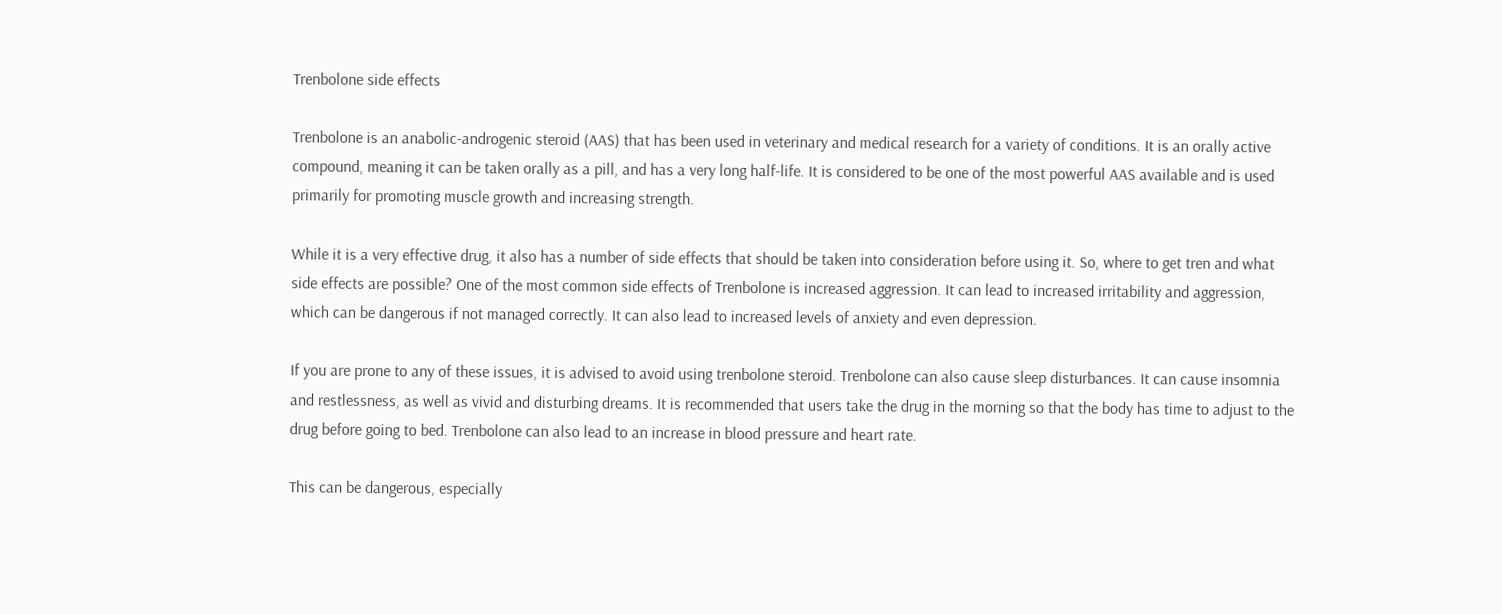Trenbolone side effects

Trenbolone is an anabolic-androgenic steroid (AAS) that has been used in veterinary and medical research for a variety of conditions. It is an orally active compound, meaning it can be taken orally as a pill, and has a very long half-life. It is considered to be one of the most powerful AAS available and is used primarily for promoting muscle growth and increasing strength.

While it is a very effective drug, it also has a number of side effects that should be taken into consideration before using it. So, where to get tren and what side effects are possible? One of the most common side effects of Trenbolone is increased aggression. It can lead to increased irritability and aggression, which can be dangerous if not managed correctly. It can also lead to increased levels of anxiety and even depression.

If you are prone to any of these issues, it is advised to avoid using trenbolone steroid. Trenbolone can also cause sleep disturbances. It can cause insomnia and restlessness, as well as vivid and disturbing dreams. It is recommended that users take the drug in the morning so that the body has time to adjust to the drug before going to bed. Trenbolone can also lead to an increase in blood pressure and heart rate.

This can be dangerous, especially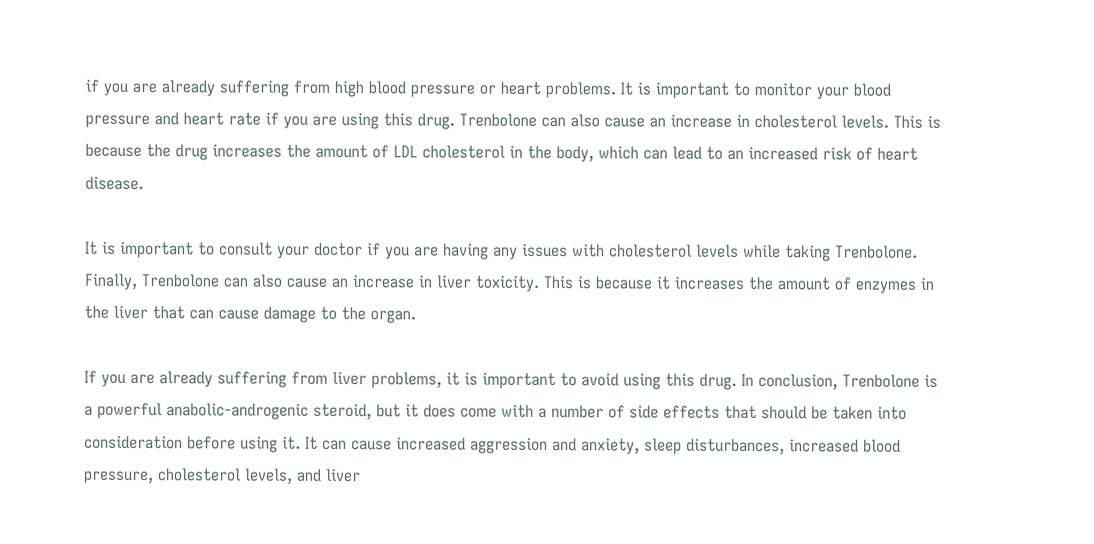if you are already suffering from high blood pressure or heart problems. It is important to monitor your blood pressure and heart rate if you are using this drug. Trenbolone can also cause an increase in cholesterol levels. This is because the drug increases the amount of LDL cholesterol in the body, which can lead to an increased risk of heart disease.

It is important to consult your doctor if you are having any issues with cholesterol levels while taking Trenbolone. Finally, Trenbolone can also cause an increase in liver toxicity. This is because it increases the amount of enzymes in the liver that can cause damage to the organ.

If you are already suffering from liver problems, it is important to avoid using this drug. In conclusion, Trenbolone is a powerful anabolic-androgenic steroid, but it does come with a number of side effects that should be taken into consideration before using it. It can cause increased aggression and anxiety, sleep disturbances, increased blood pressure, cholesterol levels, and liver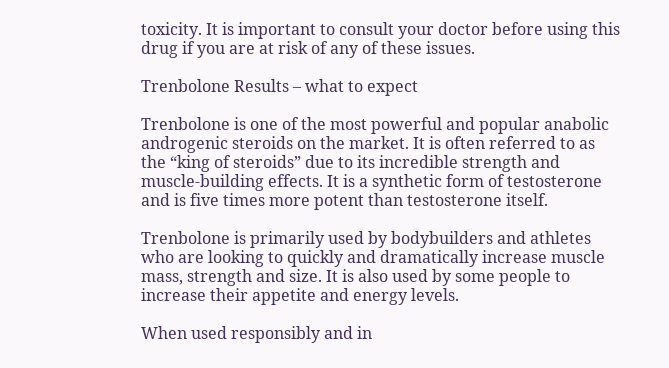toxicity. It is important to consult your doctor before using this drug if you are at risk of any of these issues.

Trenbolone Results – what to expect

Trenbolone is one of the most powerful and popular anabolic androgenic steroids on the market. It is often referred to as the “king of steroids” due to its incredible strength and muscle-building effects. It is a synthetic form of testosterone and is five times more potent than testosterone itself.

Trenbolone is primarily used by bodybuilders and athletes who are looking to quickly and dramatically increase muscle mass, strength and size. It is also used by some people to increase their appetite and energy levels.

When used responsibly and in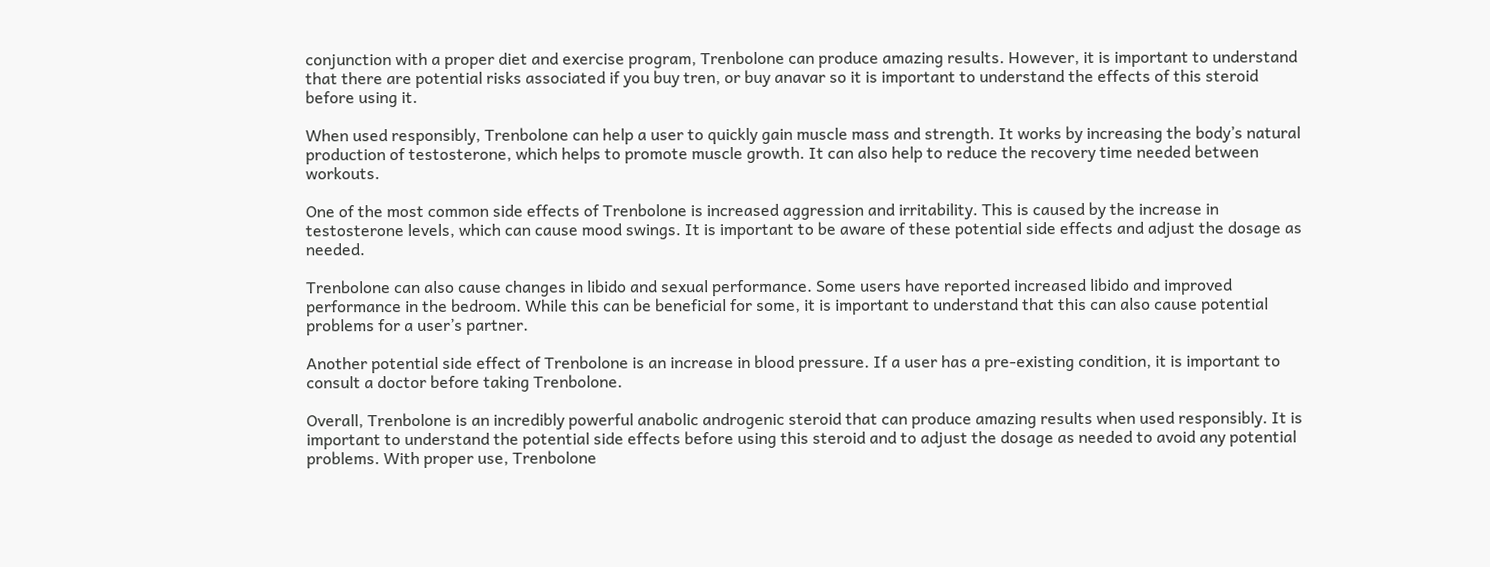conjunction with a proper diet and exercise program, Trenbolone can produce amazing results. However, it is important to understand that there are potential risks associated if you buy tren, or buy anavar so it is important to understand the effects of this steroid before using it.

When used responsibly, Trenbolone can help a user to quickly gain muscle mass and strength. It works by increasing the body’s natural production of testosterone, which helps to promote muscle growth. It can also help to reduce the recovery time needed between workouts.

One of the most common side effects of Trenbolone is increased aggression and irritability. This is caused by the increase in testosterone levels, which can cause mood swings. It is important to be aware of these potential side effects and adjust the dosage as needed.

Trenbolone can also cause changes in libido and sexual performance. Some users have reported increased libido and improved performance in the bedroom. While this can be beneficial for some, it is important to understand that this can also cause potential problems for a user’s partner.

Another potential side effect of Trenbolone is an increase in blood pressure. If a user has a pre-existing condition, it is important to consult a doctor before taking Trenbolone.

Overall, Trenbolone is an incredibly powerful anabolic androgenic steroid that can produce amazing results when used responsibly. It is important to understand the potential side effects before using this steroid and to adjust the dosage as needed to avoid any potential problems. With proper use, Trenbolone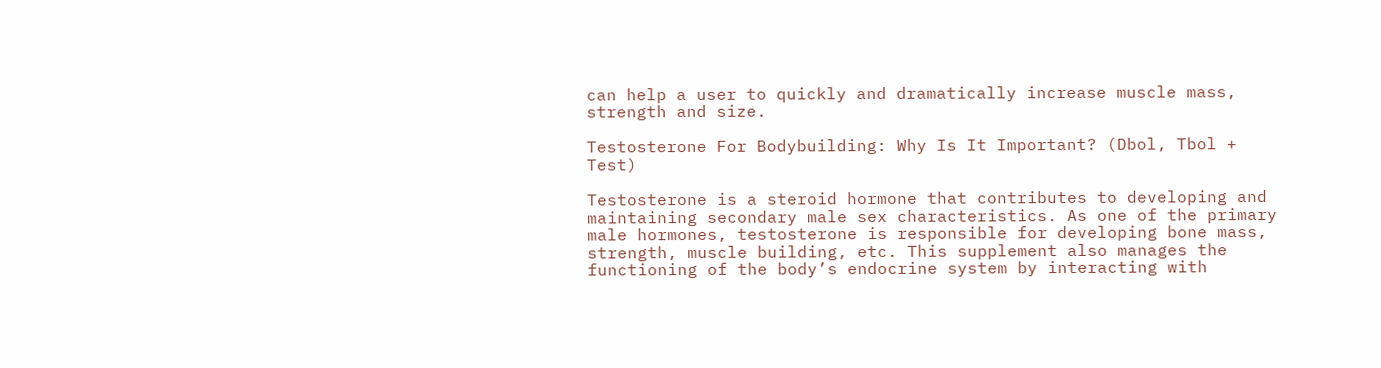can help a user to quickly and dramatically increase muscle mass, strength and size.

Testosterone For Bodybuilding: Why Is It Important? (Dbol, Tbol + Test)

Testosterone is a steroid hormone that contributes to developing and maintaining secondary male sex characteristics. As one of the primary male hormones, testosterone is responsible for developing bone mass, strength, muscle building, etc. This supplement also manages the functioning of the body’s endocrine system by interacting with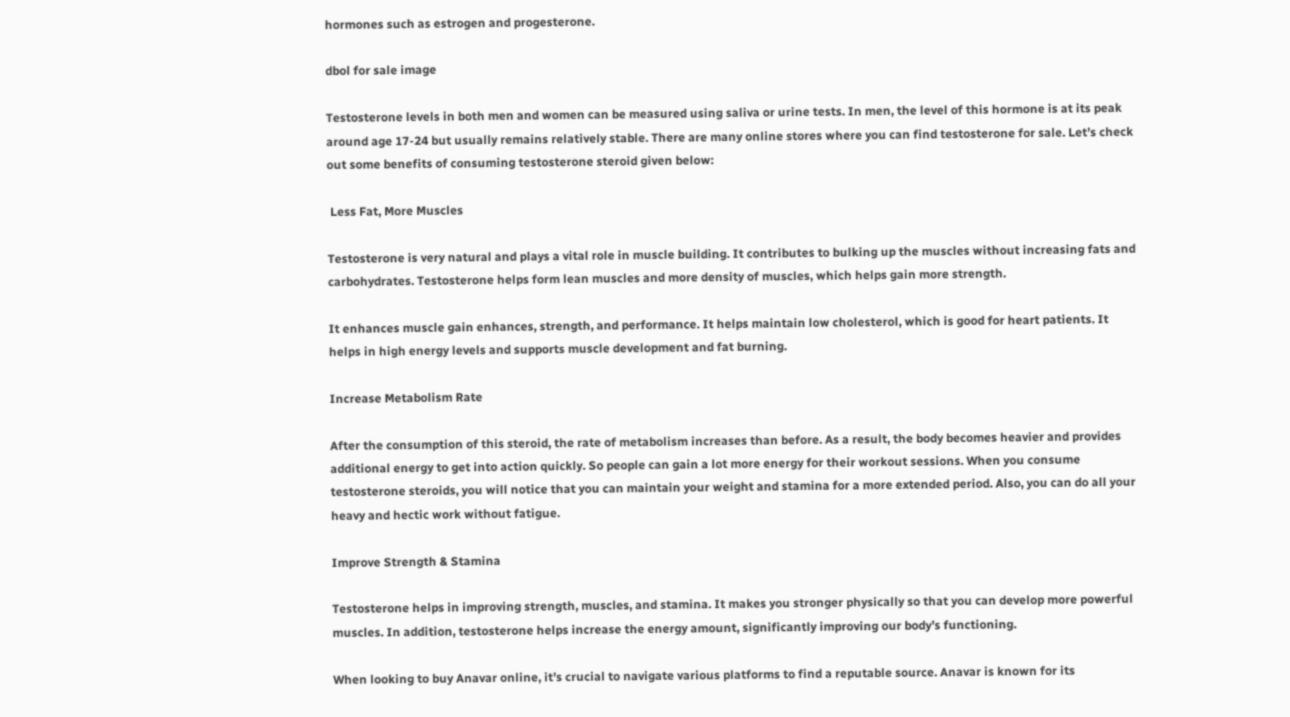hormones such as estrogen and progesterone.

dbol for sale image

Testosterone levels in both men and women can be measured using saliva or urine tests. In men, the level of this hormone is at its peak around age 17-24 but usually remains relatively stable. There are many online stores where you can find testosterone for sale. Let’s check out some benefits of consuming testosterone steroid given below:

 Less Fat, More Muscles

Testosterone is very natural and plays a vital role in muscle building. It contributes to bulking up the muscles without increasing fats and carbohydrates. Testosterone helps form lean muscles and more density of muscles, which helps gain more strength.

It enhances muscle gain enhances, strength, and performance. It helps maintain low cholesterol, which is good for heart patients. It helps in high energy levels and supports muscle development and fat burning.

Increase Metabolism Rate

After the consumption of this steroid, the rate of metabolism increases than before. As a result, the body becomes heavier and provides additional energy to get into action quickly. So people can gain a lot more energy for their workout sessions. When you consume testosterone steroids, you will notice that you can maintain your weight and stamina for a more extended period. Also, you can do all your heavy and hectic work without fatigue.

Improve Strength & Stamina

Testosterone helps in improving strength, muscles, and stamina. It makes you stronger physically so that you can develop more powerful muscles. In addition, testosterone helps increase the energy amount, significantly improving our body’s functioning.

When looking to buy Anavar online, it’s crucial to navigate various platforms to find a reputable source. Anavar is known for its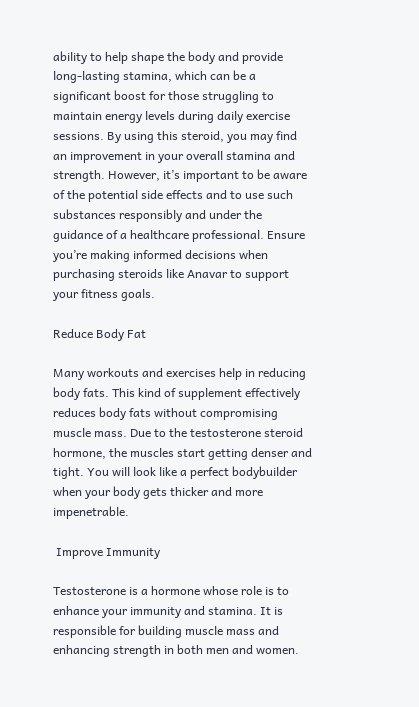ability to help shape the body and provide long-lasting stamina, which can be a significant boost for those struggling to maintain energy levels during daily exercise sessions. By using this steroid, you may find an improvement in your overall stamina and strength. However, it’s important to be aware of the potential side effects and to use such substances responsibly and under the guidance of a healthcare professional. Ensure you’re making informed decisions when purchasing steroids like Anavar to support your fitness goals.

Reduce Body Fat

Many workouts and exercises help in reducing body fats. This kind of supplement effectively reduces body fats without compromising muscle mass. Due to the testosterone steroid hormone, the muscles start getting denser and tight. You will look like a perfect bodybuilder when your body gets thicker and more impenetrable.

 Improve Immunity

Testosterone is a hormone whose role is to enhance your immunity and stamina. It is responsible for building muscle mass and enhancing strength in both men and women.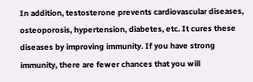In addition, testosterone prevents cardiovascular diseases, osteoporosis, hypertension, diabetes, etc. It cures these diseases by improving immunity. If you have strong immunity, there are fewer chances that you will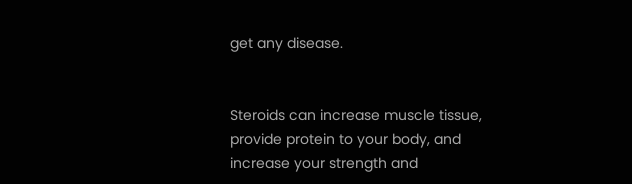get any disease.


Steroids can increase muscle tissue, provide protein to your body, and increase your strength and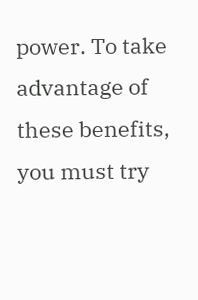power. To take advantage of these benefits, you must try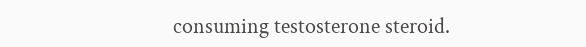consuming testosterone steroid.